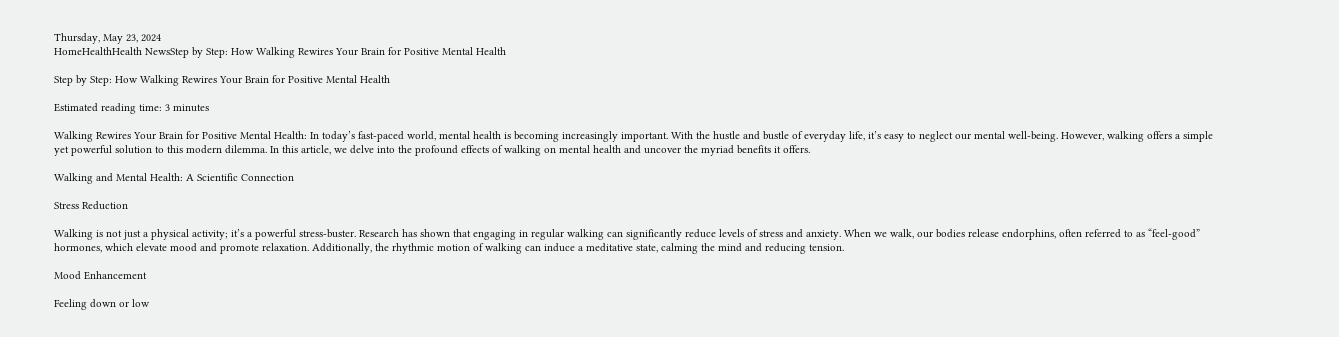Thursday, May 23, 2024
HomeHealthHealth NewsStep by Step: How Walking Rewires Your Brain for Positive Mental Health

Step by Step: How Walking Rewires Your Brain for Positive Mental Health

Estimated reading time: 3 minutes

Walking Rewires Your Brain for Positive Mental Health: In today’s fast-paced world, mental health is becoming increasingly important. With the hustle and bustle of everyday life, it’s easy to neglect our mental well-being. However, walking offers a simple yet powerful solution to this modern dilemma. In this article, we delve into the profound effects of walking on mental health and uncover the myriad benefits it offers.

Walking and Mental Health: A Scientific Connection

Stress Reduction

Walking is not just a physical activity; it’s a powerful stress-buster. Research has shown that engaging in regular walking can significantly reduce levels of stress and anxiety. When we walk, our bodies release endorphins, often referred to as “feel-good” hormones, which elevate mood and promote relaxation. Additionally, the rhythmic motion of walking can induce a meditative state, calming the mind and reducing tension.

Mood Enhancement

Feeling down or low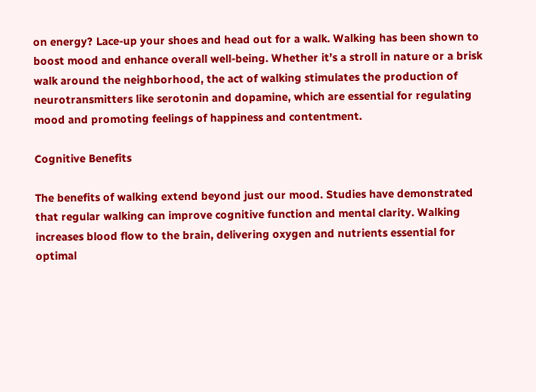on energy? Lace-up your shoes and head out for a walk. Walking has been shown to boost mood and enhance overall well-being. Whether it’s a stroll in nature or a brisk walk around the neighborhood, the act of walking stimulates the production of neurotransmitters like serotonin and dopamine, which are essential for regulating mood and promoting feelings of happiness and contentment.

Cognitive Benefits

The benefits of walking extend beyond just our mood. Studies have demonstrated that regular walking can improve cognitive function and mental clarity. Walking increases blood flow to the brain, delivering oxygen and nutrients essential for optimal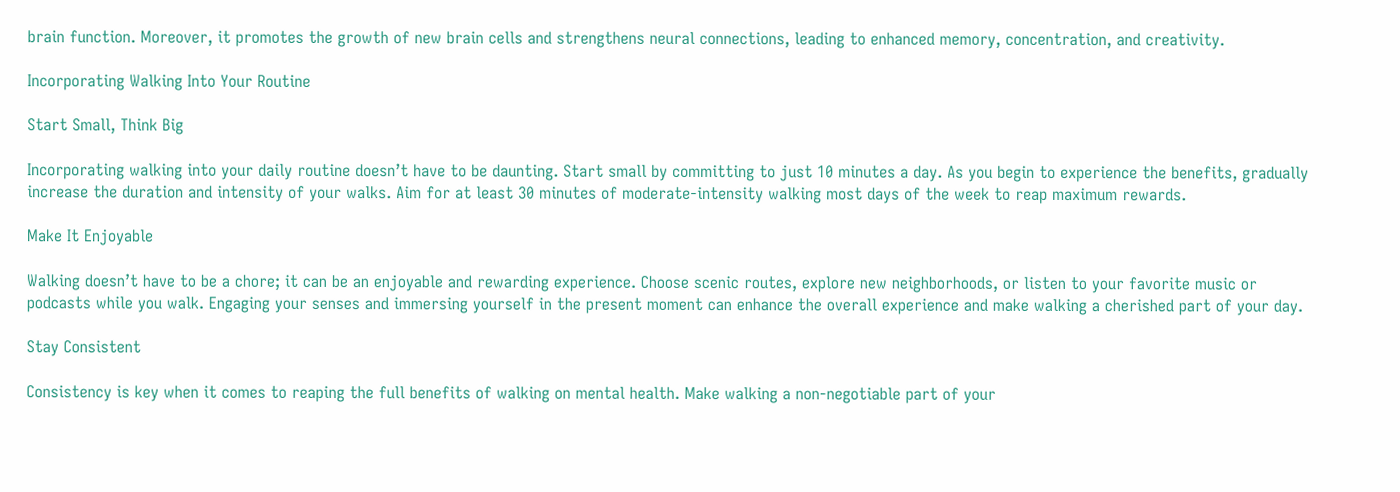brain function. Moreover, it promotes the growth of new brain cells and strengthens neural connections, leading to enhanced memory, concentration, and creativity.

Incorporating Walking Into Your Routine

Start Small, Think Big

Incorporating walking into your daily routine doesn’t have to be daunting. Start small by committing to just 10 minutes a day. As you begin to experience the benefits, gradually increase the duration and intensity of your walks. Aim for at least 30 minutes of moderate-intensity walking most days of the week to reap maximum rewards.

Make It Enjoyable

Walking doesn’t have to be a chore; it can be an enjoyable and rewarding experience. Choose scenic routes, explore new neighborhoods, or listen to your favorite music or podcasts while you walk. Engaging your senses and immersing yourself in the present moment can enhance the overall experience and make walking a cherished part of your day.

Stay Consistent

Consistency is key when it comes to reaping the full benefits of walking on mental health. Make walking a non-negotiable part of your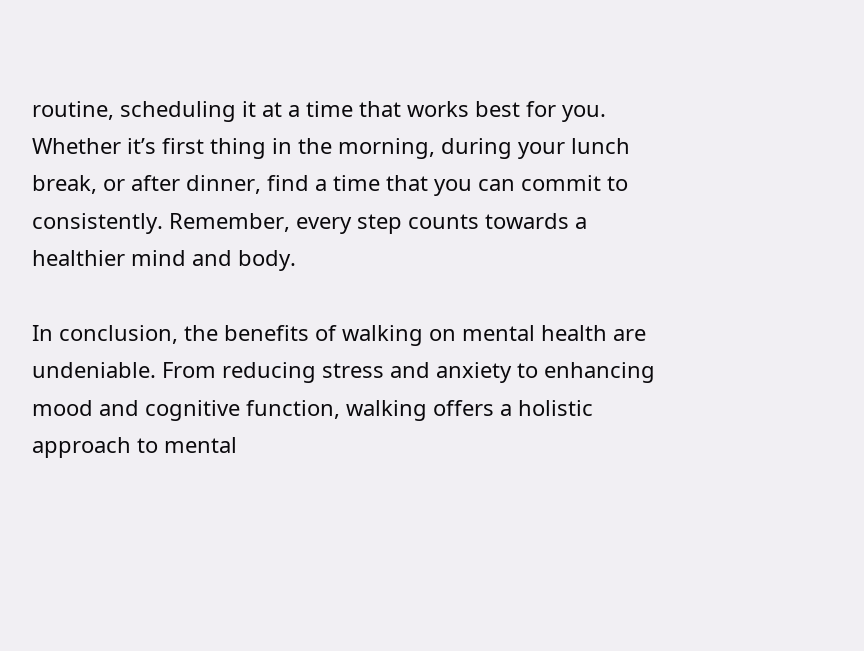routine, scheduling it at a time that works best for you. Whether it’s first thing in the morning, during your lunch break, or after dinner, find a time that you can commit to consistently. Remember, every step counts towards a healthier mind and body.

In conclusion, the benefits of walking on mental health are undeniable. From reducing stress and anxiety to enhancing mood and cognitive function, walking offers a holistic approach to mental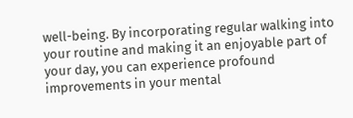well-being. By incorporating regular walking into your routine and making it an enjoyable part of your day, you can experience profound improvements in your mental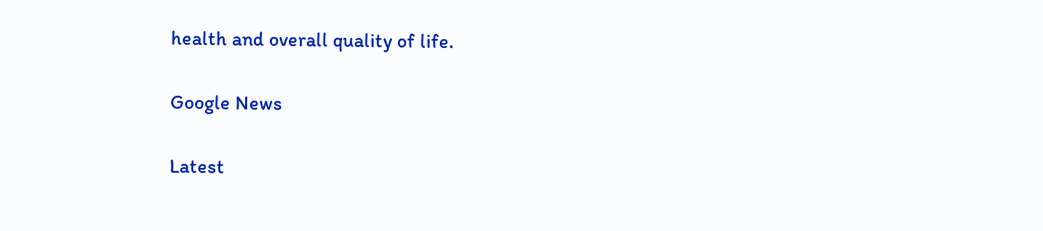health and overall quality of life.

Google News

Latest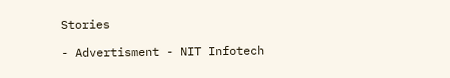Stories

- Advertisment - NIT Infotech